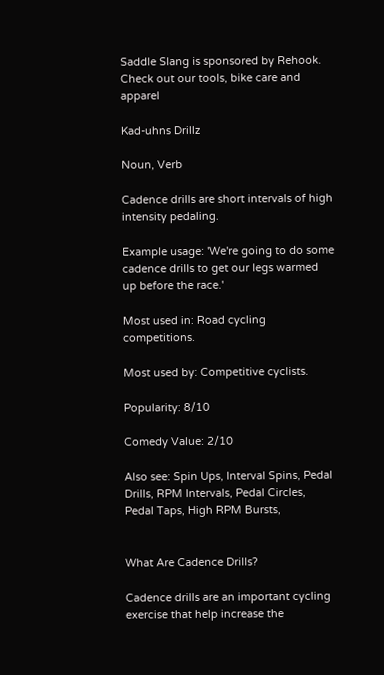Saddle Slang is sponsored by Rehook. Check out our tools, bike care and apparel

Kad-uhns Drillz

Noun, Verb

Cadence drills are short intervals of high intensity pedaling.

Example usage: 'We're going to do some cadence drills to get our legs warmed up before the race.'

Most used in: Road cycling competitions.

Most used by: Competitive cyclists.

Popularity: 8/10

Comedy Value: 2/10

Also see: Spin Ups, Interval Spins, Pedal Drills, RPM Intervals, Pedal Circles, Pedal Taps, High RPM Bursts,


What Are Cadence Drills?

Cadence drills are an important cycling exercise that help increase the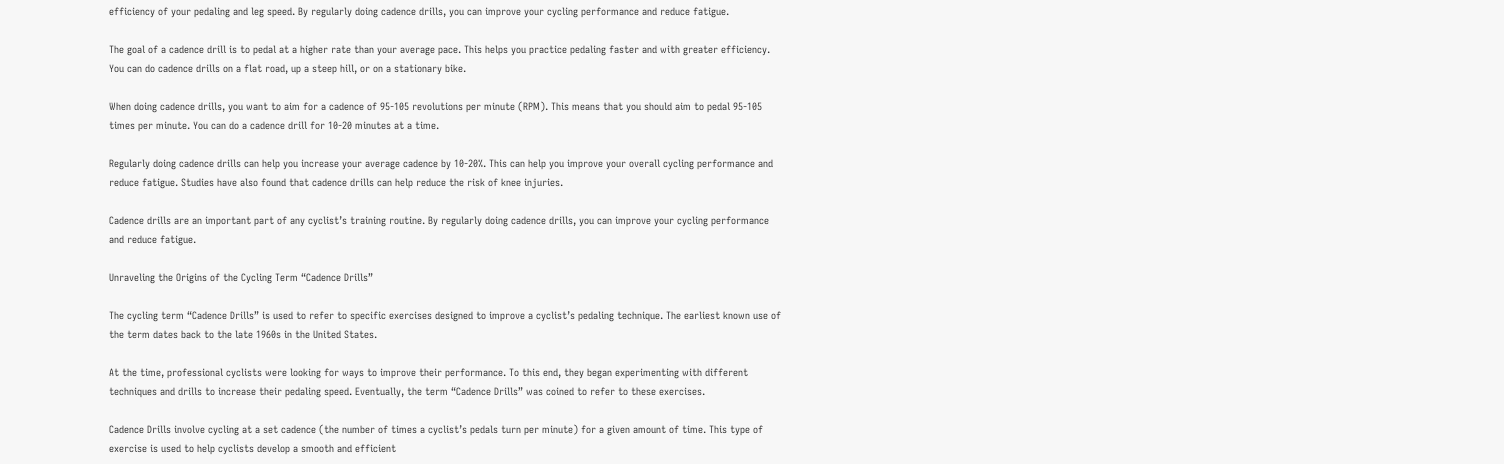efficiency of your pedaling and leg speed. By regularly doing cadence drills, you can improve your cycling performance and reduce fatigue.

The goal of a cadence drill is to pedal at a higher rate than your average pace. This helps you practice pedaling faster and with greater efficiency. You can do cadence drills on a flat road, up a steep hill, or on a stationary bike.

When doing cadence drills, you want to aim for a cadence of 95-105 revolutions per minute (RPM). This means that you should aim to pedal 95-105 times per minute. You can do a cadence drill for 10-20 minutes at a time.

Regularly doing cadence drills can help you increase your average cadence by 10-20%. This can help you improve your overall cycling performance and reduce fatigue. Studies have also found that cadence drills can help reduce the risk of knee injuries.

Cadence drills are an important part of any cyclist’s training routine. By regularly doing cadence drills, you can improve your cycling performance and reduce fatigue.

Unraveling the Origins of the Cycling Term “Cadence Drills”

The cycling term “Cadence Drills” is used to refer to specific exercises designed to improve a cyclist’s pedaling technique. The earliest known use of the term dates back to the late 1960s in the United States.

At the time, professional cyclists were looking for ways to improve their performance. To this end, they began experimenting with different techniques and drills to increase their pedaling speed. Eventually, the term “Cadence Drills” was coined to refer to these exercises.

Cadence Drills involve cycling at a set cadence (the number of times a cyclist’s pedals turn per minute) for a given amount of time. This type of exercise is used to help cyclists develop a smooth and efficient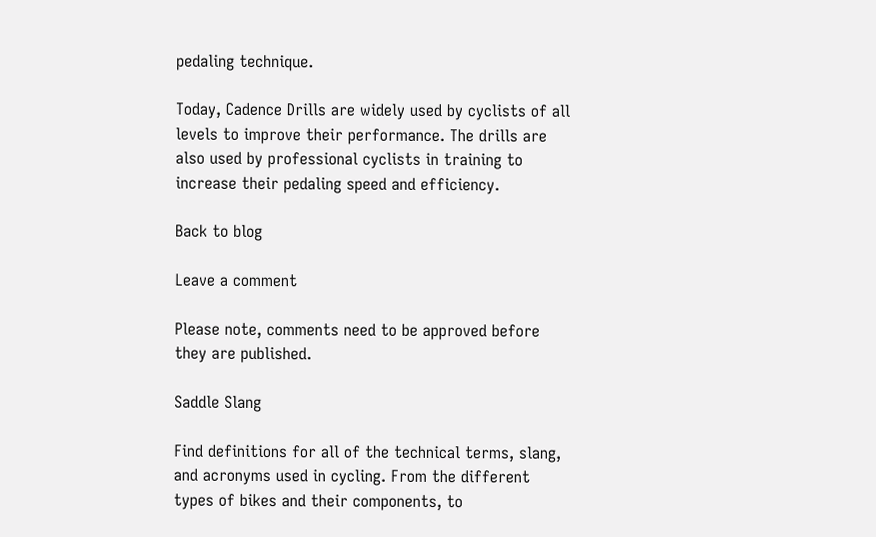pedaling technique.

Today, Cadence Drills are widely used by cyclists of all levels to improve their performance. The drills are also used by professional cyclists in training to increase their pedaling speed and efficiency.

Back to blog

Leave a comment

Please note, comments need to be approved before they are published.

Saddle Slang

Find definitions for all of the technical terms, slang, and acronyms used in cycling. From the different types of bikes and their components, to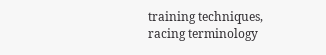training techniques, racing terminology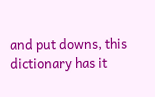and put downs, this dictionary has it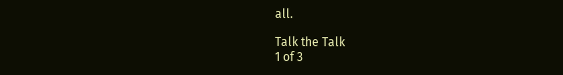all.

Talk the Talk
1 of 3